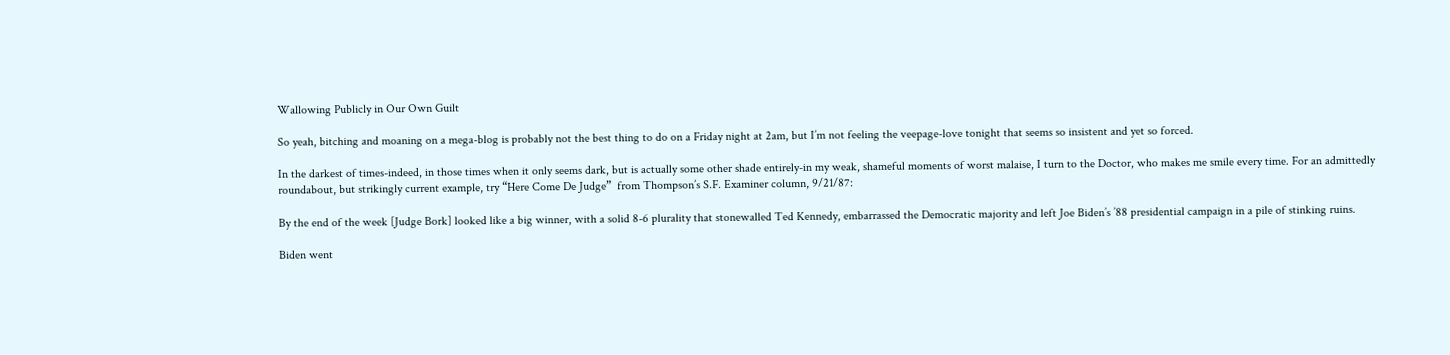Wallowing Publicly in Our Own Guilt

So yeah, bitching and moaning on a mega-blog is probably not the best thing to do on a Friday night at 2am, but I’m not feeling the veepage-love tonight that seems so insistent and yet so forced.

In the darkest of times-indeed, in those times when it only seems dark, but is actually some other shade entirely-in my weak, shameful moments of worst malaise, I turn to the Doctor, who makes me smile every time. For an admittedly roundabout, but strikingly current example, try “Here Come De Judge”  from Thompson’s S.F. Examiner column, 9/21/87:

By the end of the week [Judge Bork] looked like a big winner, with a solid 8-6 plurality that stonewalled Ted Kennedy, embarrassed the Democratic majority and left Joe Biden’s ’88 presidential campaign in a pile of stinking ruins.

Biden went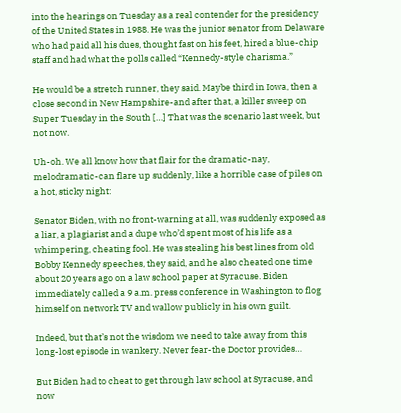into the hearings on Tuesday as a real contender for the presidency of the United States in 1988. He was the junior senator from Delaware who had paid all his dues, thought fast on his feet, hired a blue-chip staff and had what the polls called “Kennedy-style charisma.”

He would be a stretch runner, they said. Maybe third in Iowa, then a close second in New Hampshire-and after that, a killer sweep on Super Tuesday in the South […] That was the scenario last week, but not now.

Uh-oh. We all know how that flair for the dramatic-nay, melodramatic-can flare up suddenly, like a horrible case of piles on a hot, sticky night:

Senator Biden, with no front-warning at all, was suddenly exposed as a liar, a plagiarist and a dupe who’d spent most of his life as a whimpering, cheating fool. He was stealing his best lines from old Bobby Kennedy speeches, they said, and he also cheated one time about 20 years ago on a law school paper at Syracuse. Biden immediately called a 9 a.m. press conference in Washington to flog himself on network TV and wallow publicly in his own guilt.

Indeed, but that’s not the wisdom we need to take away from this long-lost episode in wankery. Never fear-the Doctor provides…

But Biden had to cheat to get through law school at Syracuse, and now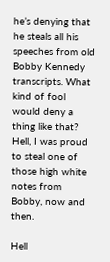he’s denying that he steals all his speeches from old Bobby Kennedy transcripts. What kind of fool would deny a thing like that? Hell, I was proud to steal one of those high white notes from Bobby, now and then.

Hell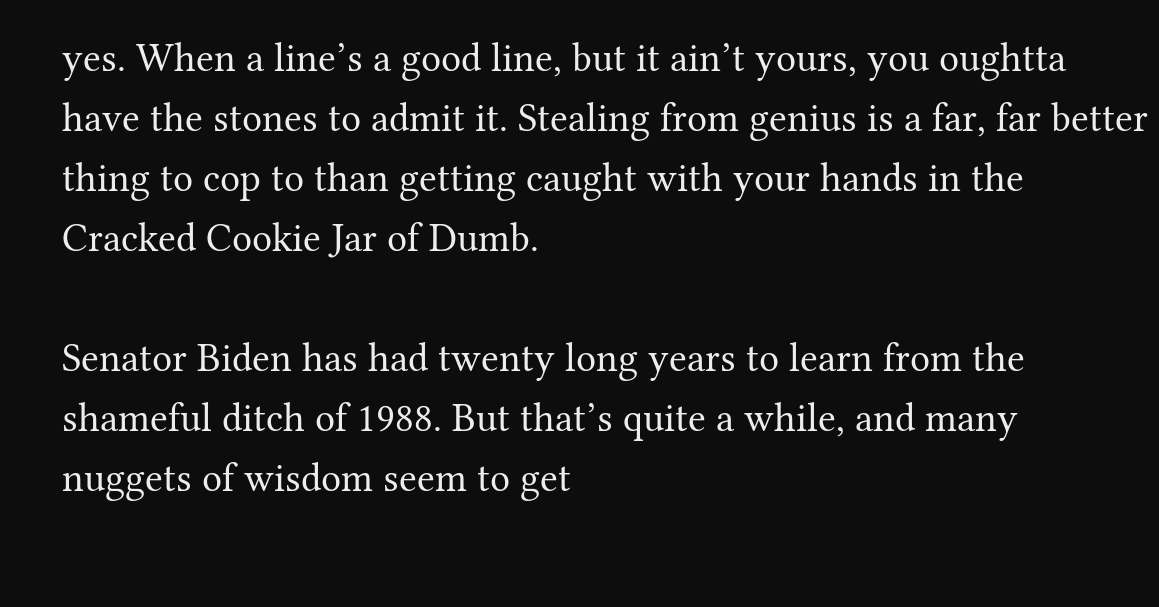yes. When a line’s a good line, but it ain’t yours, you oughtta have the stones to admit it. Stealing from genius is a far, far better thing to cop to than getting caught with your hands in the Cracked Cookie Jar of Dumb.

Senator Biden has had twenty long years to learn from the shameful ditch of 1988. But that’s quite a while, and many nuggets of wisdom seem to get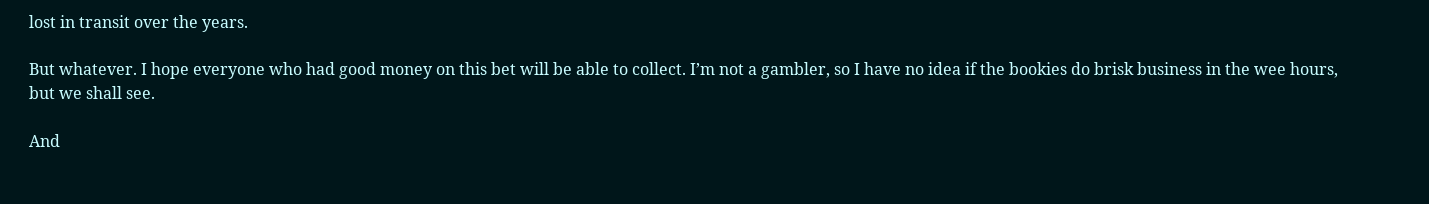lost in transit over the years.

But whatever. I hope everyone who had good money on this bet will be able to collect. I’m not a gambler, so I have no idea if the bookies do brisk business in the wee hours, but we shall see.

And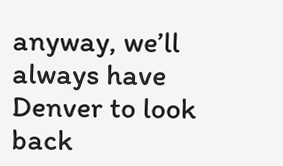anyway, we’ll always have Denver to look back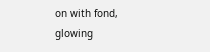on with fond, glowing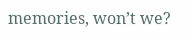memories, won’t we?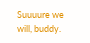Suuuure we will, buddy.